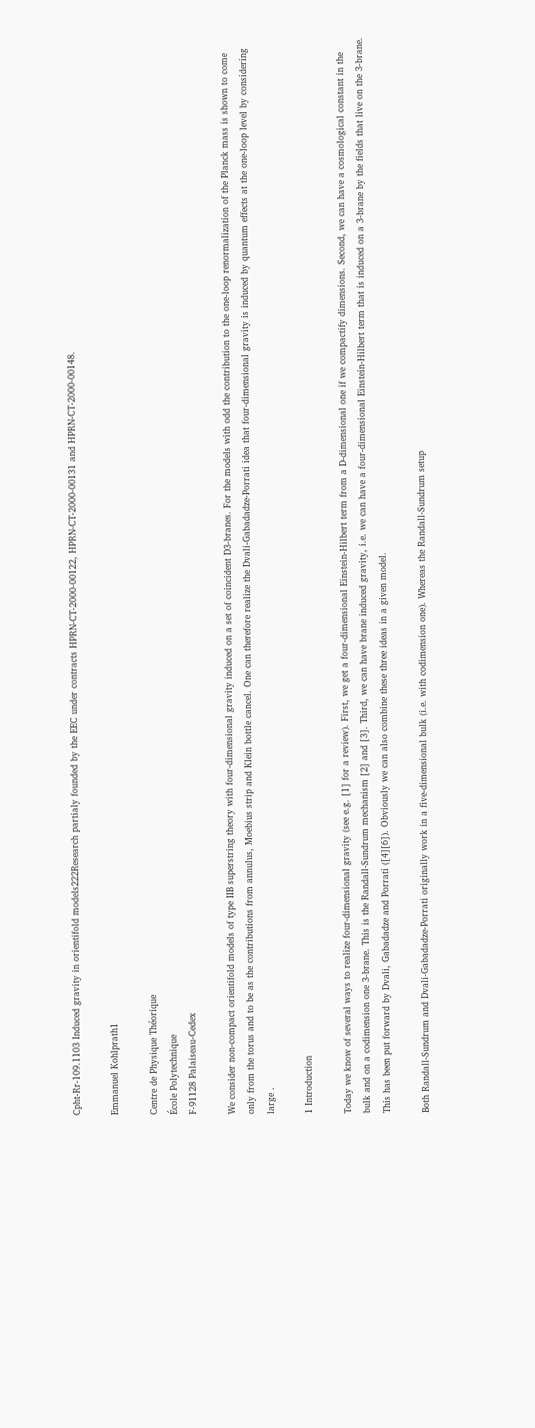Cpht-Rr-109.1103 Induced gravity in orientifold models222Research partialy founded by the EEC under contracts HPRN-CT-2000-00122, HPRN-CT-2000-00131 and HPRN-CT-2000-00148.

Emmanuel Kohlprath1

Centre de Physique Théorique
École Polytechnique
F-91128 Palaiseau-Cedex

We consider non-compact orientifold models of type IIB superstring theory with four-dimensional gravity induced on a set of coincident D3-branes. For the models with odd the contribution to the one-loop renormalization of the Planck mass is shown to come only from the torus and to be as the contributions from annulus, Moebius strip and Klein bottle cancel. One can therefore realize the Dvali-Gabadadze-Porrati idea that four-dimensional gravity is induced by quantum effects at the one-loop level by considering large .

1 Introduction

Today we know of several ways to realize four-dimensional gravity (see e.g. [1] for a review). First, we get a four-dimensional Einstein-Hilbert term from a D-dimensional one if we compactify dimensions. Second, we can have a cosmological constant in the bulk and on a codimension one 3-brane. This is the Randall-Sundrum mechanism [2] and [3]. Third, we can have brane induced gravity, i.e. we can have a four-dimensional Einstein-Hilbert term that is induced on a 3-brane by the fields that live on the 3-brane. This has been put forward by Dvali, Gabadadze and Porrati ([4][6]). Obviously we can also combine these three ideas in a given model.

Both Randall-Sundrum and Dvali-Gabadadze-Porrati originally work in a five-dimensional bulk (i.e. with codimension one). Whereas the Randall-Sundrum setup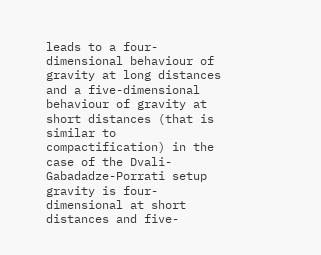leads to a four-dimensional behaviour of gravity at long distances and a five-dimensional behaviour of gravity at short distances (that is similar to compactification) in the case of the Dvali-Gabadadze-Porrati setup gravity is four-dimensional at short distances and five-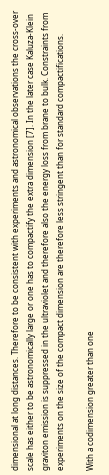dimensional at long distances. Therefore to be consistent with experiments and astronomical observations the cross-over scale has either to be astronomically large or one has to compactify the extra dimension [7]. In the later case Kaluza-Klein graviton emission is suppressed in the ultraviolet and therefore also the energy loss from brane to bulk. Constraints from experiments on the size of the compact dimension are therefore less stringent than for standard compactifications.

With a codimension greater than one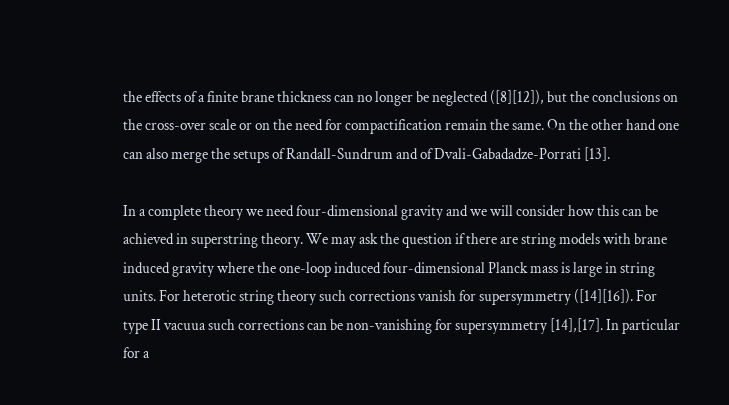the effects of a finite brane thickness can no longer be neglected ([8][12]), but the conclusions on the cross-over scale or on the need for compactification remain the same. On the other hand one can also merge the setups of Randall-Sundrum and of Dvali-Gabadadze-Porrati [13].

In a complete theory we need four-dimensional gravity and we will consider how this can be achieved in superstring theory. We may ask the question if there are string models with brane induced gravity where the one-loop induced four-dimensional Planck mass is large in string units. For heterotic string theory such corrections vanish for supersymmetry ([14][16]). For type II vacuua such corrections can be non-vanishing for supersymmetry [14],[17]. In particular for a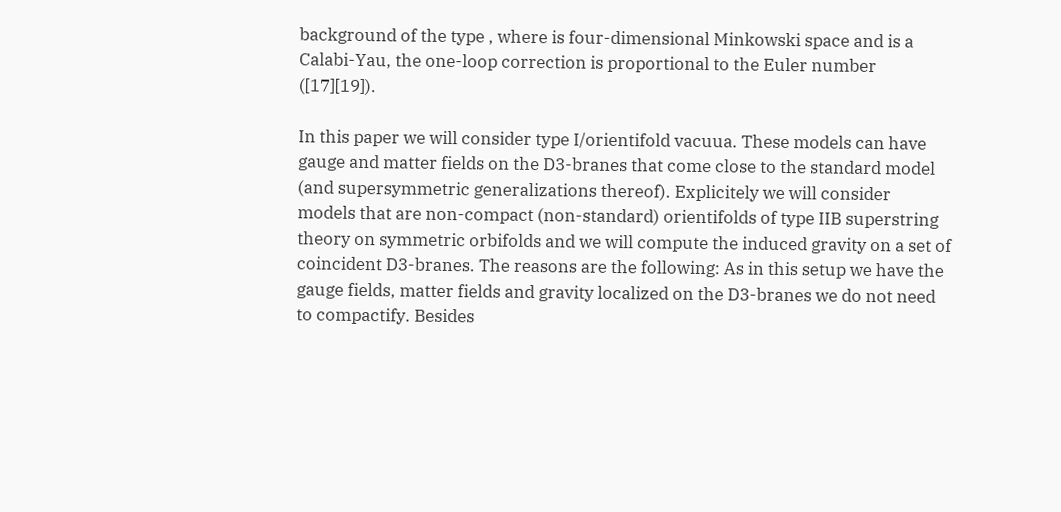background of the type , where is four-dimensional Minkowski space and is a Calabi-Yau, the one-loop correction is proportional to the Euler number ([17][19]).

In this paper we will consider type I/orientifold vacuua. These models can have gauge and matter fields on the D3-branes that come close to the standard model (and supersymmetric generalizations thereof). Explicitely we will consider models that are non-compact (non-standard) orientifolds of type IIB superstring theory on symmetric orbifolds and we will compute the induced gravity on a set of coincident D3-branes. The reasons are the following: As in this setup we have the gauge fields, matter fields and gravity localized on the D3-branes we do not need to compactify. Besides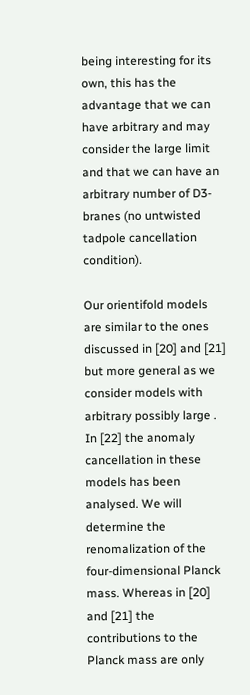being interesting for its own, this has the advantage that we can have arbitrary and may consider the large limit and that we can have an arbitrary number of D3-branes (no untwisted tadpole cancellation condition).

Our orientifold models are similar to the ones discussed in [20] and [21] but more general as we consider models with arbitrary possibly large . In [22] the anomaly cancellation in these models has been analysed. We will determine the renomalization of the four-dimensional Planck mass. Whereas in [20] and [21] the contributions to the Planck mass are only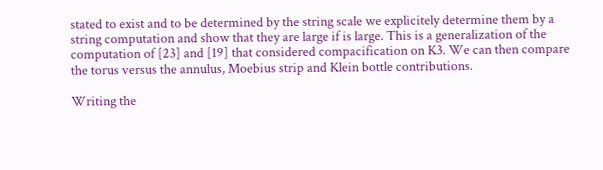stated to exist and to be determined by the string scale we explicitely determine them by a string computation and show that they are large if is large. This is a generalization of the computation of [23] and [19] that considered compacification on K3. We can then compare the torus versus the annulus, Moebius strip and Klein bottle contributions.

Writing the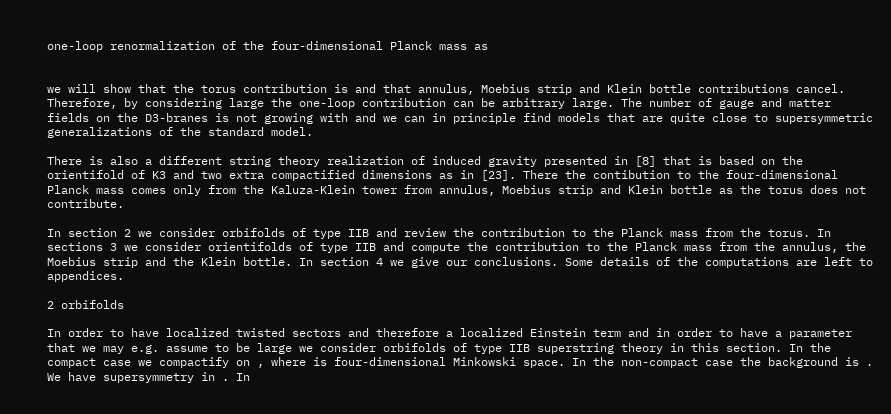one-loop renormalization of the four-dimensional Planck mass as


we will show that the torus contribution is and that annulus, Moebius strip and Klein bottle contributions cancel. Therefore, by considering large the one-loop contribution can be arbitrary large. The number of gauge and matter fields on the D3-branes is not growing with and we can in principle find models that are quite close to supersymmetric generalizations of the standard model.

There is also a different string theory realization of induced gravity presented in [8] that is based on the orientifold of K3 and two extra compactified dimensions as in [23]. There the contibution to the four-dimensional Planck mass comes only from the Kaluza-Klein tower from annulus, Moebius strip and Klein bottle as the torus does not contribute.

In section 2 we consider orbifolds of type IIB and review the contribution to the Planck mass from the torus. In sections 3 we consider orientifolds of type IIB and compute the contribution to the Planck mass from the annulus, the Moebius strip and the Klein bottle. In section 4 we give our conclusions. Some details of the computations are left to appendices.

2 orbifolds

In order to have localized twisted sectors and therefore a localized Einstein term and in order to have a parameter that we may e.g. assume to be large we consider orbifolds of type IIB superstring theory in this section. In the compact case we compactify on , where is four-dimensional Minkowski space. In the non-compact case the background is . We have supersymmetry in . In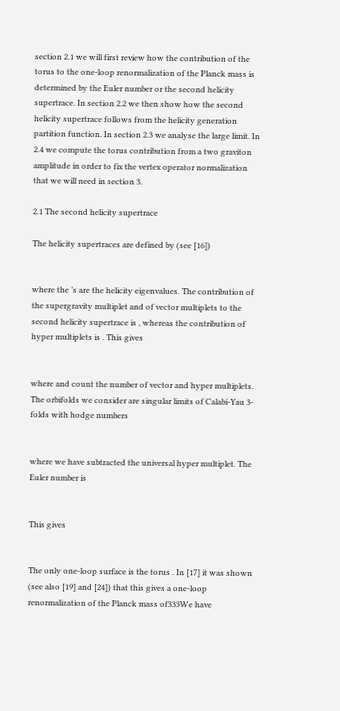section 2.1 we will first review how the contribution of the torus to the one-loop renormalization of the Planck mass is determined by the Euler number or the second helicity supertrace. In section 2.2 we then show how the second helicity supertrace follows from the helicity generation partition function. In section 2.3 we analyse the large limit. In 2.4 we compute the torus contribution from a two graviton amplitude in order to fix the vertex operator normalization that we will need in section 3.

2.1 The second helicity supertrace

The helicity supertraces are defined by (see [16])


where the ’s are the helicity eigenvalues. The contribution of the supergravity multiplet and of vector multiplets to the second helicity supertrace is , whereas the contribution of hyper multiplets is . This gives


where and count the number of vector and hyper multiplets. The orbifolds we consider are singular limits of Calabi-Yau 3-folds with hodge numbers


where we have subtracted the universal hyper multiplet. The Euler number is


This gives


The only one-loop surface is the torus . In [17] it was shown (see also [19] and [24]) that this gives a one-loop renormalization of the Planck mass of333We have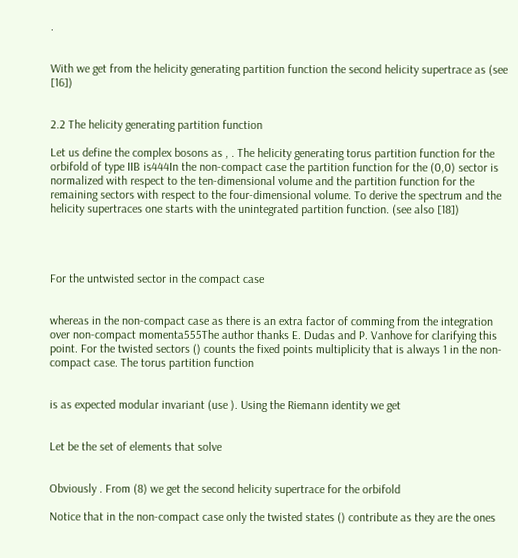.


With we get from the helicity generating partition function the second helicity supertrace as (see [16])


2.2 The helicity generating partition function

Let us define the complex bosons as , . The helicity generating torus partition function for the orbifold of type IIB is444In the non-compact case the partition function for the (0,0) sector is normalized with respect to the ten-dimensional volume and the partition function for the remaining sectors with respect to the four-dimensional volume. To derive the spectrum and the helicity supertraces one starts with the unintegrated partition function. (see also [18])




For the untwisted sector in the compact case


whereas in the non-compact case as there is an extra factor of comming from the integration over non-compact momenta555The author thanks E. Dudas and P. Vanhove for clarifying this point. For the twisted sectors () counts the fixed points multiplicity that is always 1 in the non-compact case. The torus partition function


is as expected modular invariant (use ). Using the Riemann identity we get


Let be the set of elements that solve


Obviously . From (8) we get the second helicity supertrace for the orbifold

Notice that in the non-compact case only the twisted states () contribute as they are the ones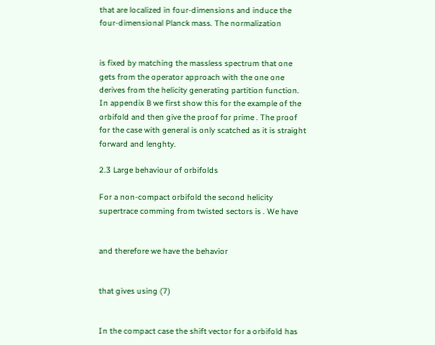that are localized in four-dimensions and induce the four-dimensional Planck mass. The normalization


is fixed by matching the massless spectrum that one gets from the operator approach with the one one derives from the helicity generating partition function. In appendix B we first show this for the example of the orbifold and then give the proof for prime . The proof for the case with general is only scatched as it is straight forward and lenghty.

2.3 Large behaviour of orbifolds

For a non-compact orbifold the second helicity supertrace comming from twisted sectors is . We have


and therefore we have the behavior


that gives using (7)


In the compact case the shift vector for a orbifold has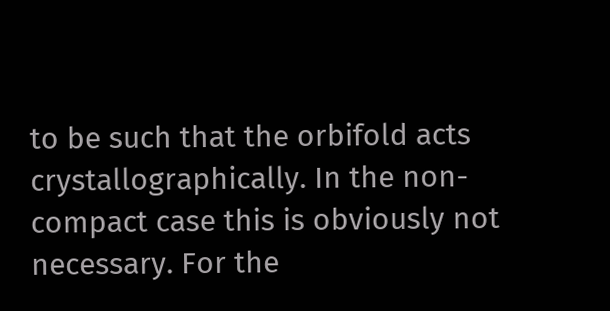to be such that the orbifold acts crystallographically. In the non-compact case this is obviously not necessary. For the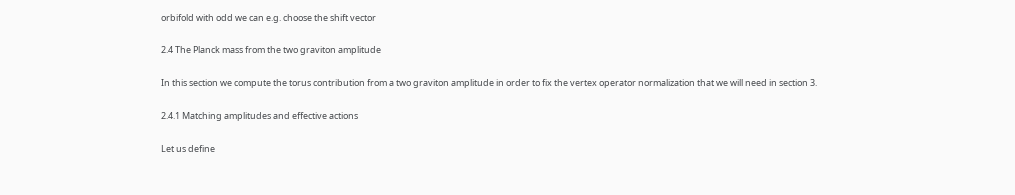orbifold with odd we can e.g. choose the shift vector

2.4 The Planck mass from the two graviton amplitude

In this section we compute the torus contribution from a two graviton amplitude in order to fix the vertex operator normalization that we will need in section 3.

2.4.1 Matching amplitudes and effective actions

Let us define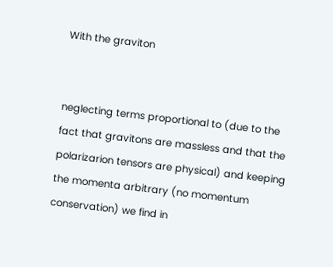With the graviton


neglecting terms proportional to (due to the fact that gravitons are massless and that the polarizarion tensors are physical) and keeping the momenta arbitrary (no momentum conservation) we find in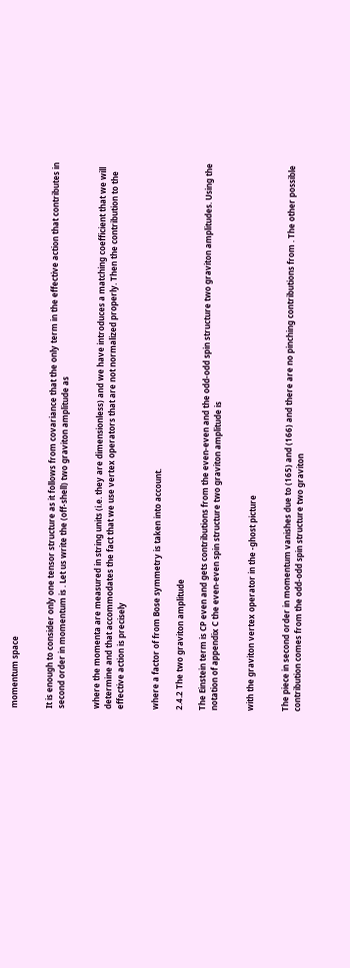momentum space


It is enough to consider only one tensor structure as it follows from covariance that the only term in the effective action that contributes in second order in momentum is . Let us write the (off-shell) two graviton amplitude as


where the momenta are measured in string units (i.e. they are dimensionless) and we have introduces a matching coefficient that we will determine and that accommodates the fact that we use vertex operators that are not normalized properly. Then the contribution to the effective action is precisely


where a factor of from Bose symmetry is taken into account.

2.4.2 The two graviton amplitude

The Einstein term is CP even and gets contributions from the even-even and the odd-odd spin structure two graviton amplitudes. Using the notation of appendix C the even-even spin structure two graviton amplitude is


with the graviton vertex operator in the -ghost picture


The piece in second order in momentum vanishes due to (165) and (166) and there are no pinching contributions from . The other possible contribution comes from the odd-odd spin structure two graviton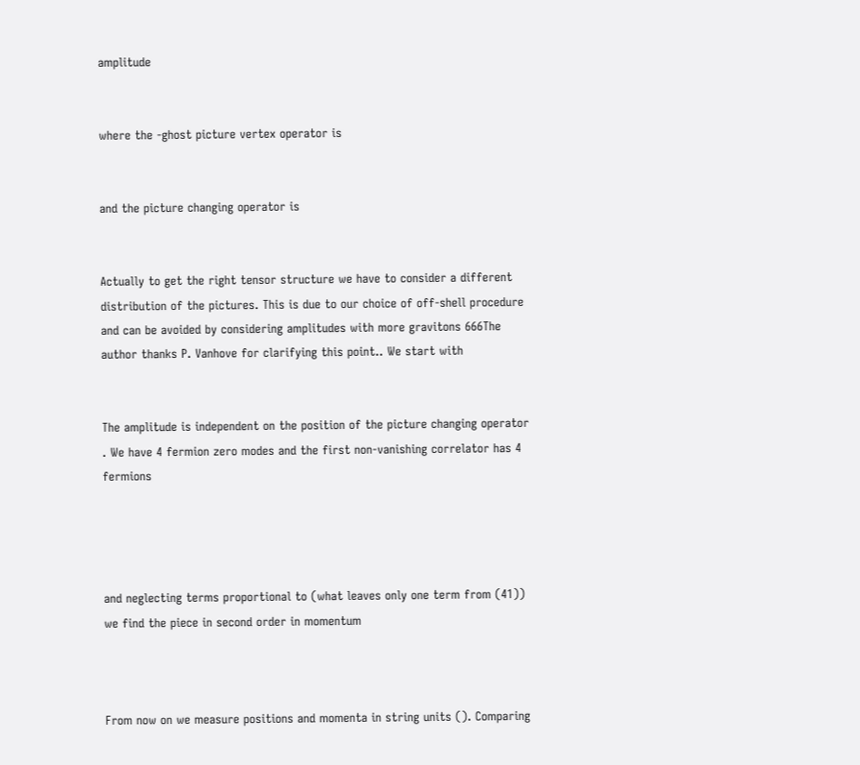amplitude


where the -ghost picture vertex operator is


and the picture changing operator is


Actually to get the right tensor structure we have to consider a different distribution of the pictures. This is due to our choice of off-shell procedure and can be avoided by considering amplitudes with more gravitons 666The author thanks P. Vanhove for clarifying this point.. We start with


The amplitude is independent on the position of the picture changing operator . We have 4 fermion zero modes and the first non-vanishing correlator has 4 fermions




and neglecting terms proportional to (what leaves only one term from (41)) we find the piece in second order in momentum



From now on we measure positions and momenta in string units (). Comparing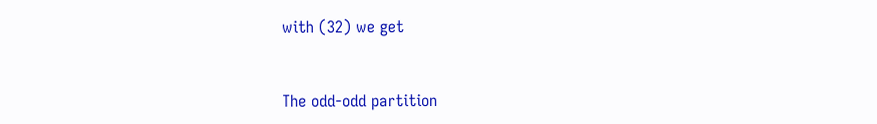with (32) we get


The odd-odd partition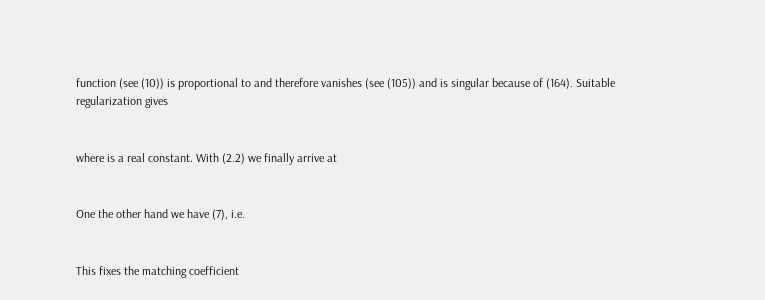function (see (10)) is proportional to and therefore vanishes (see (105)) and is singular because of (164). Suitable regularization gives


where is a real constant. With (2.2) we finally arrive at


One the other hand we have (7), i.e.


This fixes the matching coefficient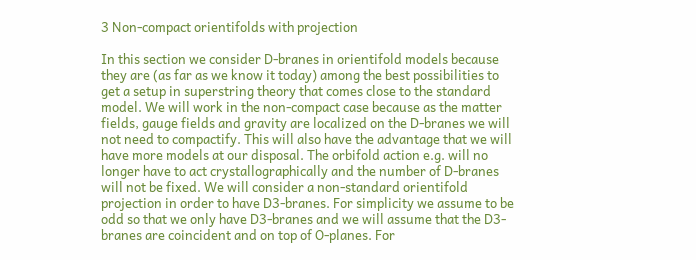3 Non-compact orientifolds with projection

In this section we consider D-branes in orientifold models because they are (as far as we know it today) among the best possibilities to get a setup in superstring theory that comes close to the standard model. We will work in the non-compact case because as the matter fields, gauge fields and gravity are localized on the D-branes we will not need to compactify. This will also have the advantage that we will have more models at our disposal. The orbifold action e.g. will no longer have to act crystallographically and the number of D-branes will not be fixed. We will consider a non-standard orientifold projection in order to have D3-branes. For simplicity we assume to be odd so that we only have D3-branes and we will assume that the D3-branes are coincident and on top of O-planes. For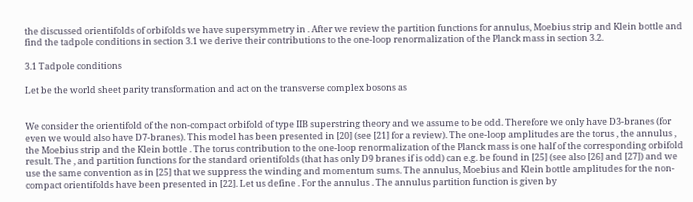the discussed orientifolds of orbifolds we have supersymmetry in . After we review the partition functions for annulus, Moebius strip and Klein bottle and find the tadpole conditions in section 3.1 we derive their contributions to the one-loop renormalization of the Planck mass in section 3.2.

3.1 Tadpole conditions

Let be the world sheet parity transformation and act on the transverse complex bosons as


We consider the orientifold of the non-compact orbifold of type IIB superstring theory and we assume to be odd. Therefore we only have D3-branes (for even we would also have D7-branes). This model has been presented in [20] (see [21] for a review). The one-loop amplitudes are the torus , the annulus , the Moebius strip and the Klein bottle . The torus contribution to the one-loop renormalization of the Planck mass is one half of the corresponding orbifold result. The , and partition functions for the standard orientifolds (that has only D9 branes if is odd) can e.g. be found in [25] (see also [26] and [27]) and we use the same convention as in [25] that we suppress the winding and momentum sums. The annulus, Moebius and Klein bottle amplitudes for the non-compact orientifolds have been presented in [22]. Let us define . For the annulus . The annulus partition function is given by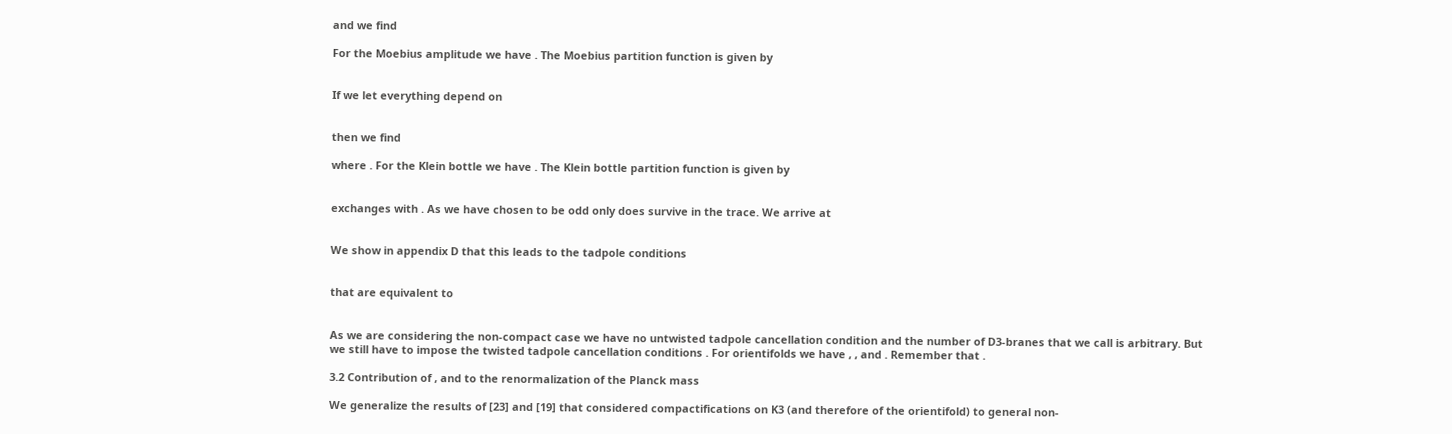and we find

For the Moebius amplitude we have . The Moebius partition function is given by


If we let everything depend on


then we find

where . For the Klein bottle we have . The Klein bottle partition function is given by


exchanges with . As we have chosen to be odd only does survive in the trace. We arrive at


We show in appendix D that this leads to the tadpole conditions


that are equivalent to


As we are considering the non-compact case we have no untwisted tadpole cancellation condition and the number of D3-branes that we call is arbitrary. But we still have to impose the twisted tadpole cancellation conditions . For orientifolds we have , , and . Remember that .

3.2 Contribution of , and to the renormalization of the Planck mass

We generalize the results of [23] and [19] that considered compactifications on K3 (and therefore of the orientifold) to general non-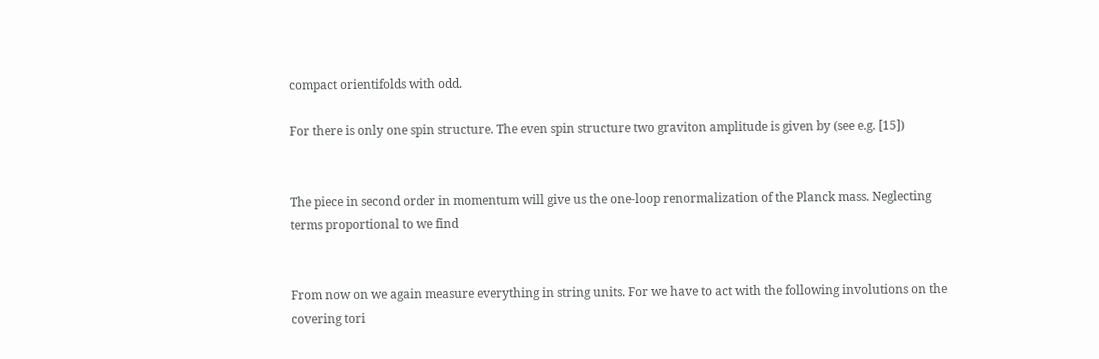compact orientifolds with odd.

For there is only one spin structure. The even spin structure two graviton amplitude is given by (see e.g. [15])


The piece in second order in momentum will give us the one-loop renormalization of the Planck mass. Neglecting terms proportional to we find


From now on we again measure everything in string units. For we have to act with the following involutions on the covering tori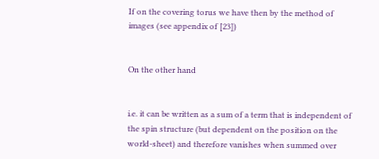If on the covering torus we have then by the method of images (see appendix of [23])


On the other hand


i.e. it can be written as a sum of a term that is independent of the spin structure (but dependent on the position on the world-sheet) and therefore vanishes when summed over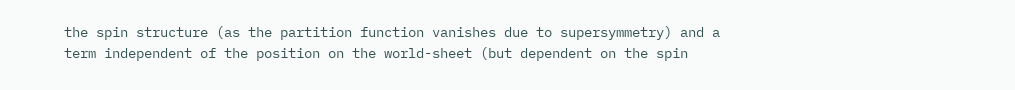the spin structure (as the partition function vanishes due to supersymmetry) and a term independent of the position on the world-sheet (but dependent on the spin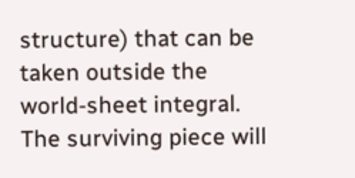structure) that can be taken outside the world-sheet integral. The surviving piece will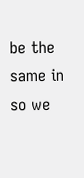be the same in so we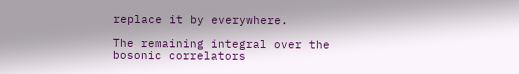replace it by everywhere.

The remaining integral over the bosonic correlators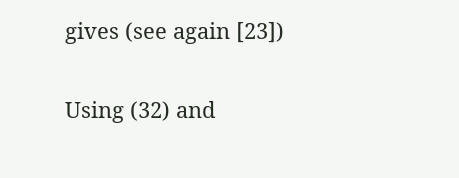gives (see again [23])


Using (32) and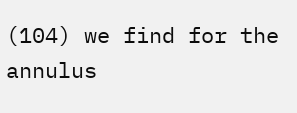(104) we find for the annulus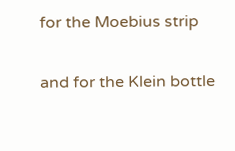for the Moebius strip

and for the Klein bottle